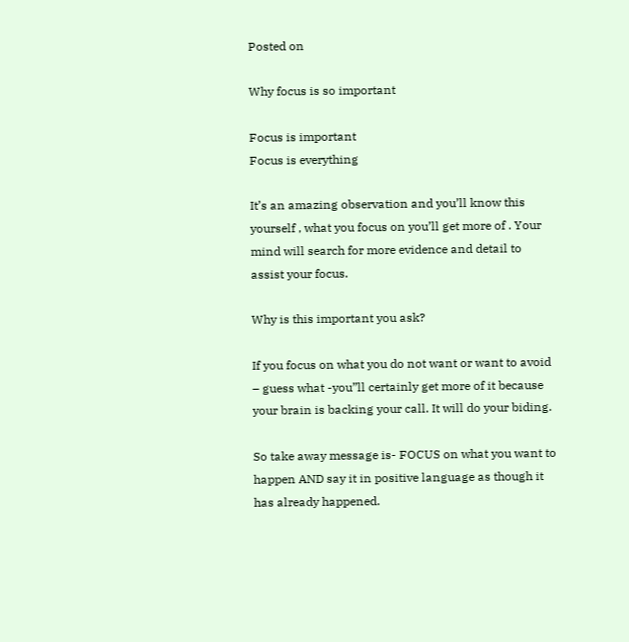Posted on

Why focus is so important

Focus is important
Focus is everything

It’s an amazing observation and you’ll know this yourself , what you focus on you’ll get more of . Your mind will search for more evidence and detail to assist your focus.

Why is this important you ask?

If you focus on what you do not want or want to avoid – guess what -you”ll certainly get more of it because your brain is backing your call. It will do your biding.

So take away message is- FOCUS on what you want to happen AND say it in positive language as though it has already happened.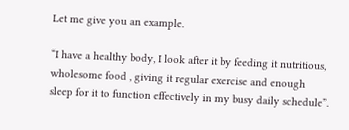Let me give you an example.

“I have a healthy body, I look after it by feeding it nutritious, wholesome food , giving it regular exercise and enough sleep for it to function effectively in my busy daily schedule”.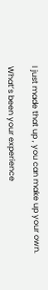I just made that up , you can make up your own.

What’s been your experience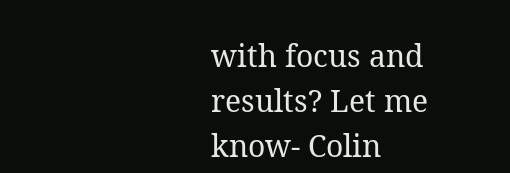with focus and results? Let me know- Colin